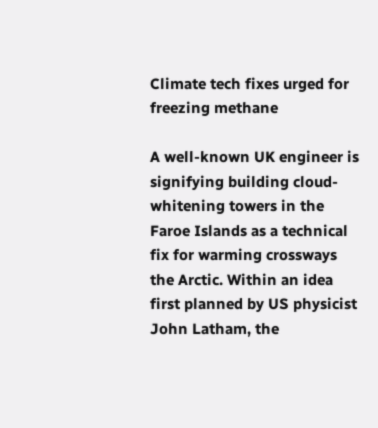Climate tech fixes urged for freezing methane

A well-known UK engineer is signifying building cloud-whitening towers in the Faroe Islands as a technical fix for warming crossways the Arctic. Within an idea first planned by US physicist John Latham, the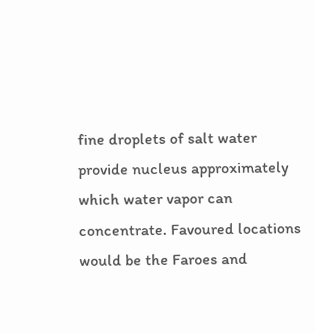fine droplets of salt water provide nucleus approximately which water vapor can concentrate. Favoured locations would be the Faroes and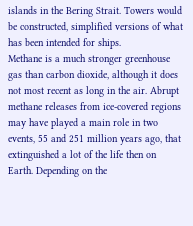islands in the Bering Strait. Towers would be constructed, simplified versions of what has been intended for ships.
Methane is a much stronger greenhouse gas than carbon dioxide, although it does not most recent as long in the air. Abrupt methane releases from ice-covered regions may have played a main role in two events, 55 and 251 million years ago, that extinguished a lot of the life then on Earth. Depending on the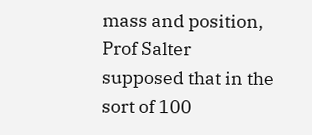mass and position, Prof Salter supposed that in the sort of 100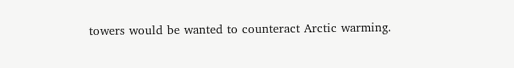towers would be wanted to counteract Arctic warming.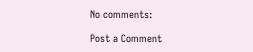No comments:

Post a Comment